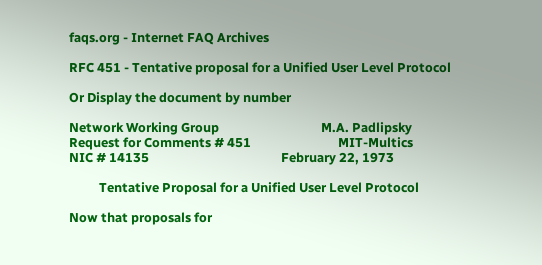faqs.org - Internet FAQ Archives

RFC 451 - Tentative proposal for a Unified User Level Protocol

Or Display the document by number

Network Working Group                                  M.A. Padlipsky
Request for Comments # 451                             MIT-Multics
NIC # 14135                                            February 22, 1973

          Tentative Proposal for a Unified User Level Protocol

Now that proposals for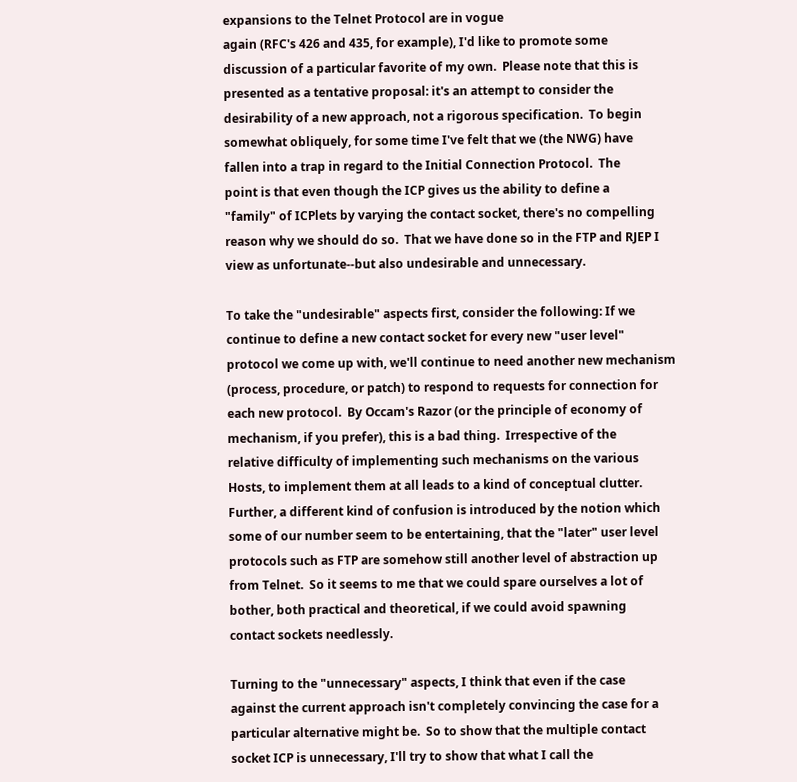expansions to the Telnet Protocol are in vogue
again (RFC's 426 and 435, for example), I'd like to promote some
discussion of a particular favorite of my own.  Please note that this is
presented as a tentative proposal: it's an attempt to consider the
desirability of a new approach, not a rigorous specification.  To begin
somewhat obliquely, for some time I've felt that we (the NWG) have
fallen into a trap in regard to the Initial Connection Protocol.  The
point is that even though the ICP gives us the ability to define a
"family" of ICPlets by varying the contact socket, there's no compelling
reason why we should do so.  That we have done so in the FTP and RJEP I
view as unfortunate--but also undesirable and unnecessary.

To take the "undesirable" aspects first, consider the following: If we
continue to define a new contact socket for every new "user level"
protocol we come up with, we'll continue to need another new mechanism
(process, procedure, or patch) to respond to requests for connection for
each new protocol.  By Occam's Razor (or the principle of economy of
mechanism, if you prefer), this is a bad thing.  Irrespective of the
relative difficulty of implementing such mechanisms on the various
Hosts, to implement them at all leads to a kind of conceptual clutter.
Further, a different kind of confusion is introduced by the notion which
some of our number seem to be entertaining, that the "later" user level
protocols such as FTP are somehow still another level of abstraction up
from Telnet.  So it seems to me that we could spare ourselves a lot of
bother, both practical and theoretical, if we could avoid spawning
contact sockets needlessly.

Turning to the "unnecessary" aspects, I think that even if the case
against the current approach isn't completely convincing the case for a
particular alternative might be.  So to show that the multiple contact
socket ICP is unnecessary, I'll try to show that what I call the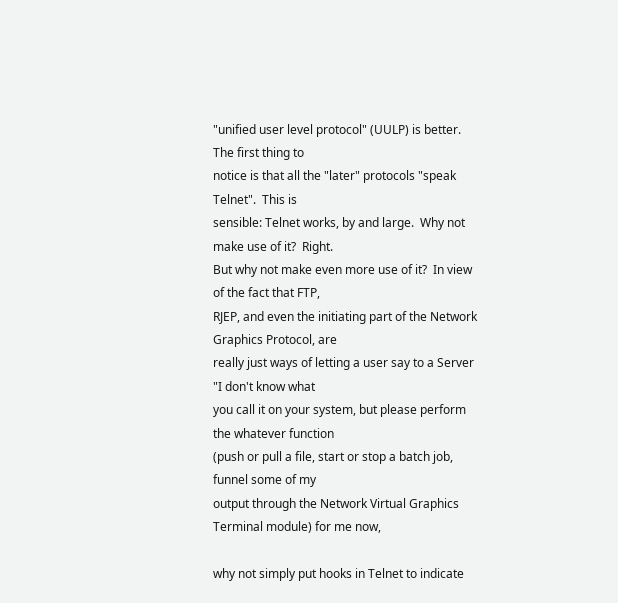"unified user level protocol" (UULP) is better.  The first thing to
notice is that all the "later" protocols "speak Telnet".  This is
sensible: Telnet works, by and large.  Why not make use of it?  Right.
But why not make even more use of it?  In view of the fact that FTP,
RJEP, and even the initiating part of the Network Graphics Protocol, are
really just ways of letting a user say to a Server "I don't know what
you call it on your system, but please perform the whatever function
(push or pull a file, start or stop a batch job, funnel some of my
output through the Network Virtual Graphics Terminal module) for me now,

why not simply put hooks in Telnet to indicate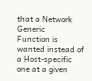that a Network Generic
Function is wanted instead of a Host-specific one at a given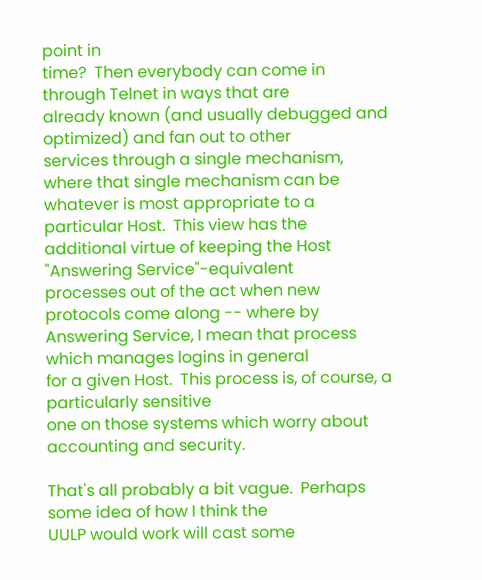point in
time?  Then everybody can come in through Telnet in ways that are
already known (and usually debugged and optimized) and fan out to other
services through a single mechanism, where that single mechanism can be
whatever is most appropriate to a particular Host.  This view has the
additional virtue of keeping the Host "Answering Service"-equivalent
processes out of the act when new protocols come along -- where by
Answering Service, I mean that process which manages logins in general
for a given Host.  This process is, of course, a particularly sensitive
one on those systems which worry about accounting and security.

That's all probably a bit vague.  Perhaps some idea of how I think the
UULP would work will cast some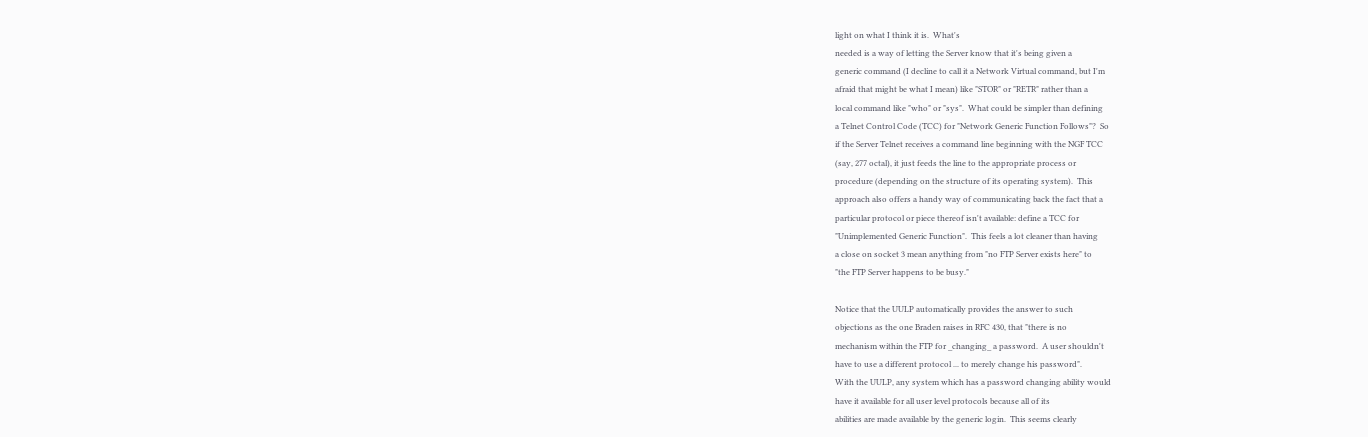light on what I think it is.  What's
needed is a way of letting the Server know that it's being given a
generic command (I decline to call it a Network Virtual command, but I'm
afraid that might be what I mean) like "STOR" or "RETR" rather than a
local command like "who" or "sys".  What could be simpler than defining
a Telnet Control Code (TCC) for "Network Generic Function Follows"?  So
if the Server Telnet receives a command line beginning with the NGF TCC
(say, 277 octal), it just feeds the line to the appropriate process or
procedure (depending on the structure of its operating system).  This
approach also offers a handy way of communicating back the fact that a
particular protocol or piece thereof isn't available: define a TCC for
"Unimplemented Generic Function".  This feels a lot cleaner than having
a close on socket 3 mean anything from "no FTP Server exists here" to
"the FTP Server happens to be busy."

Notice that the UULP automatically provides the answer to such
objections as the one Braden raises in RFC 430, that "there is no
mechanism within the FTP for _changing_ a password.  A user shouldn't
have to use a different protocol ... to merely change his password".
With the UULP, any system which has a password changing ability would
have it available for all user level protocols because all of its
abilities are made available by the generic login.  This seems clearly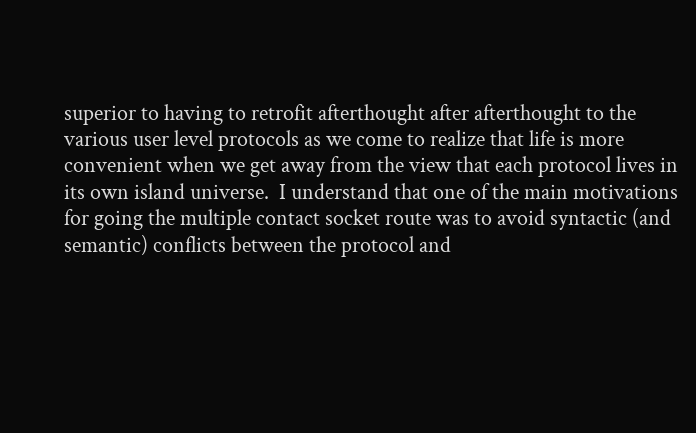superior to having to retrofit afterthought after afterthought to the
various user level protocols as we come to realize that life is more
convenient when we get away from the view that each protocol lives in
its own island universe.  I understand that one of the main motivations
for going the multiple contact socket route was to avoid syntactic (and
semantic) conflicts between the protocol and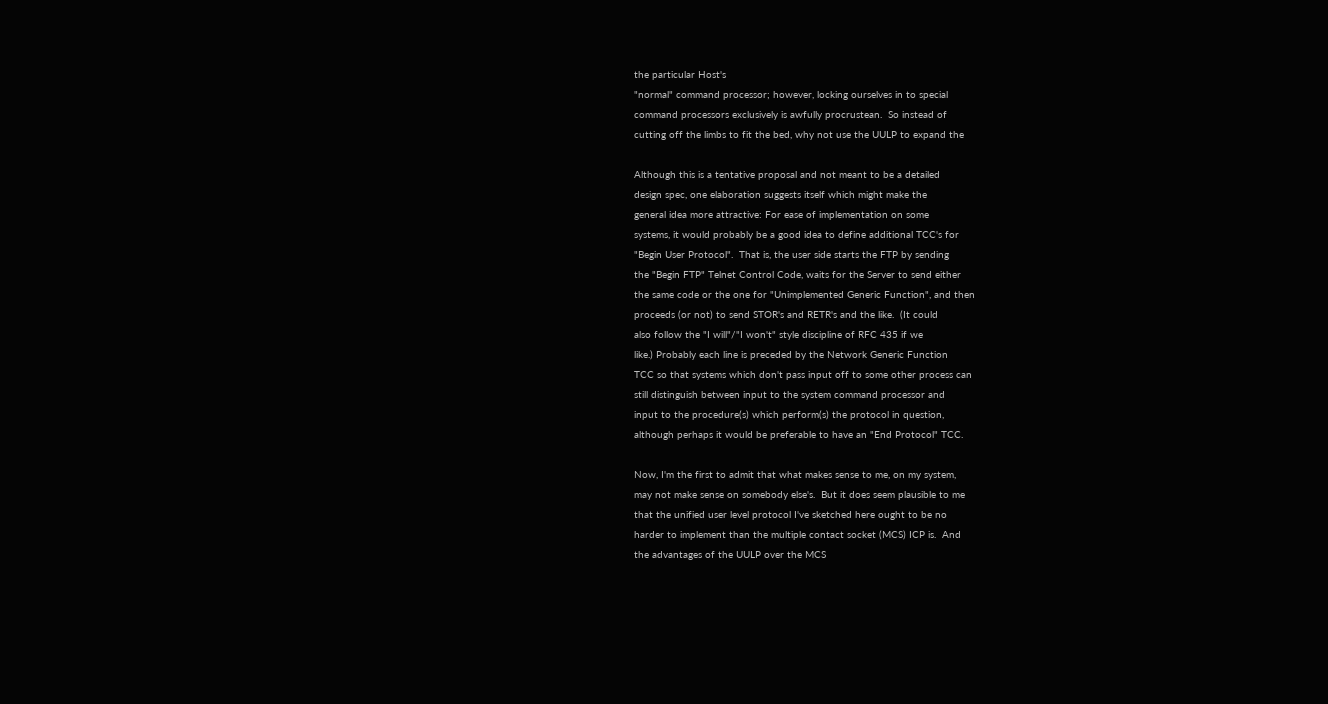the particular Host's
"normal" command processor; however, locking ourselves in to special
command processors exclusively is awfully procrustean.  So instead of
cutting off the limbs to fit the bed, why not use the UULP to expand the

Although this is a tentative proposal and not meant to be a detailed
design spec, one elaboration suggests itself which might make the
general idea more attractive: For ease of implementation on some
systems, it would probably be a good idea to define additional TCC's for
"Begin User Protocol".  That is, the user side starts the FTP by sending
the "Begin FTP" Telnet Control Code, waits for the Server to send either
the same code or the one for "Unimplemented Generic Function", and then
proceeds (or not) to send STOR's and RETR's and the like.  (It could
also follow the "I will"/"I won't" style discipline of RFC 435 if we
like.) Probably each line is preceded by the Network Generic Function
TCC so that systems which don't pass input off to some other process can
still distinguish between input to the system command processor and
input to the procedure(s) which perform(s) the protocol in question,
although perhaps it would be preferable to have an "End Protocol" TCC.

Now, I'm the first to admit that what makes sense to me, on my system,
may not make sense on somebody else's.  But it does seem plausible to me
that the unified user level protocol I've sketched here ought to be no
harder to implement than the multiple contact socket (MCS) ICP is.  And
the advantages of the UULP over the MCS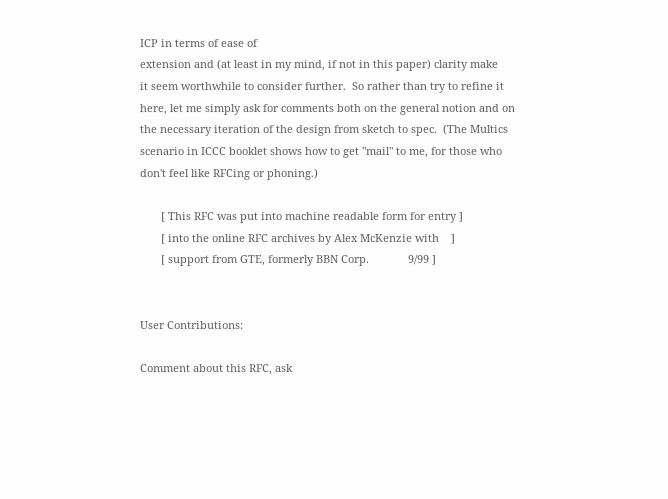ICP in terms of ease of
extension and (at least in my mind, if not in this paper) clarity make
it seem worthwhile to consider further.  So rather than try to refine it
here, let me simply ask for comments both on the general notion and on
the necessary iteration of the design from sketch to spec.  (The Multics
scenario in ICCC booklet shows how to get "mail" to me, for those who
don't feel like RFCing or phoning.)

       [ This RFC was put into machine readable form for entry ]
       [ into the online RFC archives by Alex McKenzie with    ]
       [ support from GTE, formerly BBN Corp.             9/99 ]


User Contributions:

Comment about this RFC, ask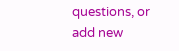questions, or add new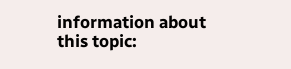information about this topic: